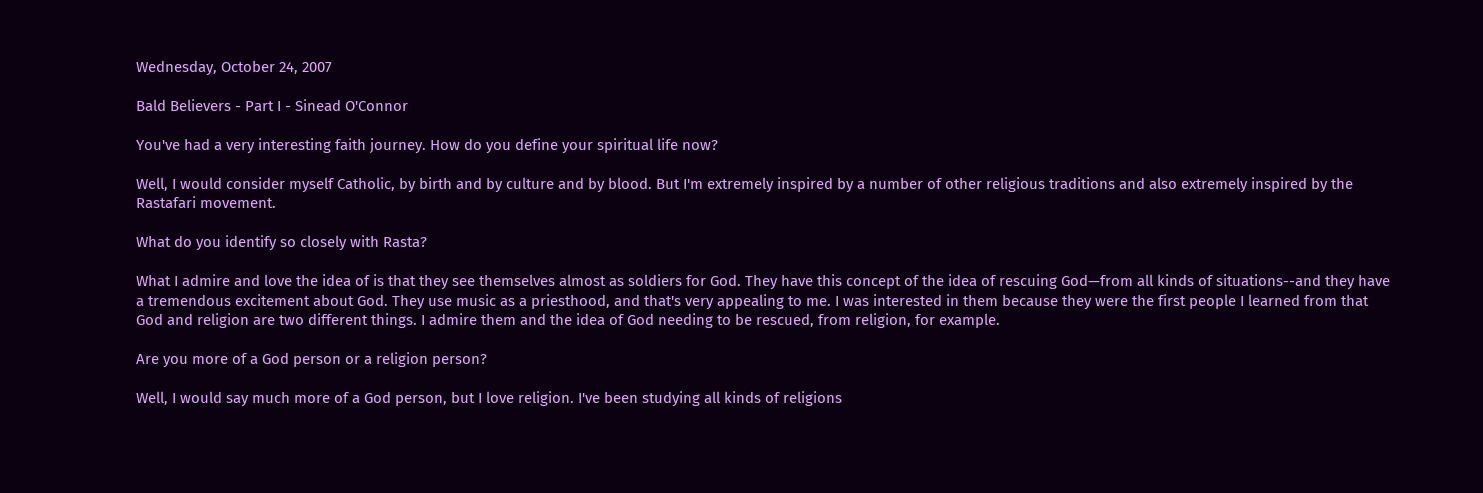Wednesday, October 24, 2007

Bald Believers - Part I - Sinead O'Connor

You've had a very interesting faith journey. How do you define your spiritual life now?

Well, I would consider myself Catholic, by birth and by culture and by blood. But I'm extremely inspired by a number of other religious traditions and also extremely inspired by the Rastafari movement.

What do you identify so closely with Rasta?

What I admire and love the idea of is that they see themselves almost as soldiers for God. They have this concept of the idea of rescuing God—from all kinds of situations--and they have a tremendous excitement about God. They use music as a priesthood, and that's very appealing to me. I was interested in them because they were the first people I learned from that God and religion are two different things. I admire them and the idea of God needing to be rescued, from religion, for example.

Are you more of a God person or a religion person?

Well, I would say much more of a God person, but I love religion. I've been studying all kinds of religions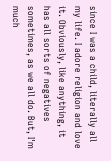since I was a child, literally all my life. I adore religion and love it. Obviously, like anything, it has all sorts of negatives sometimes, as we all do. But, I'm much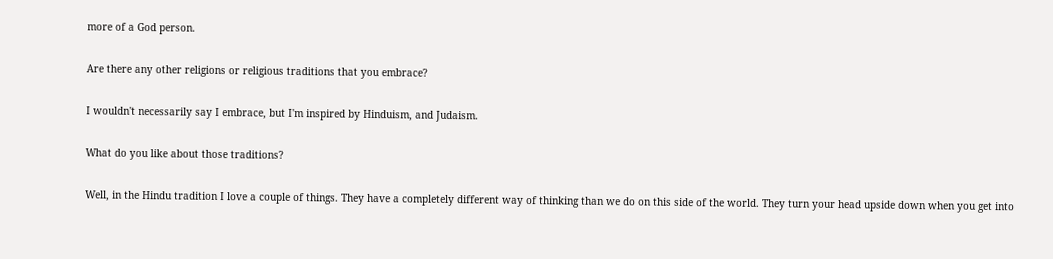more of a God person.

Are there any other religions or religious traditions that you embrace?

I wouldn't necessarily say I embrace, but I'm inspired by Hinduism, and Judaism.

What do you like about those traditions?

Well, in the Hindu tradition I love a couple of things. They have a completely different way of thinking than we do on this side of the world. They turn your head upside down when you get into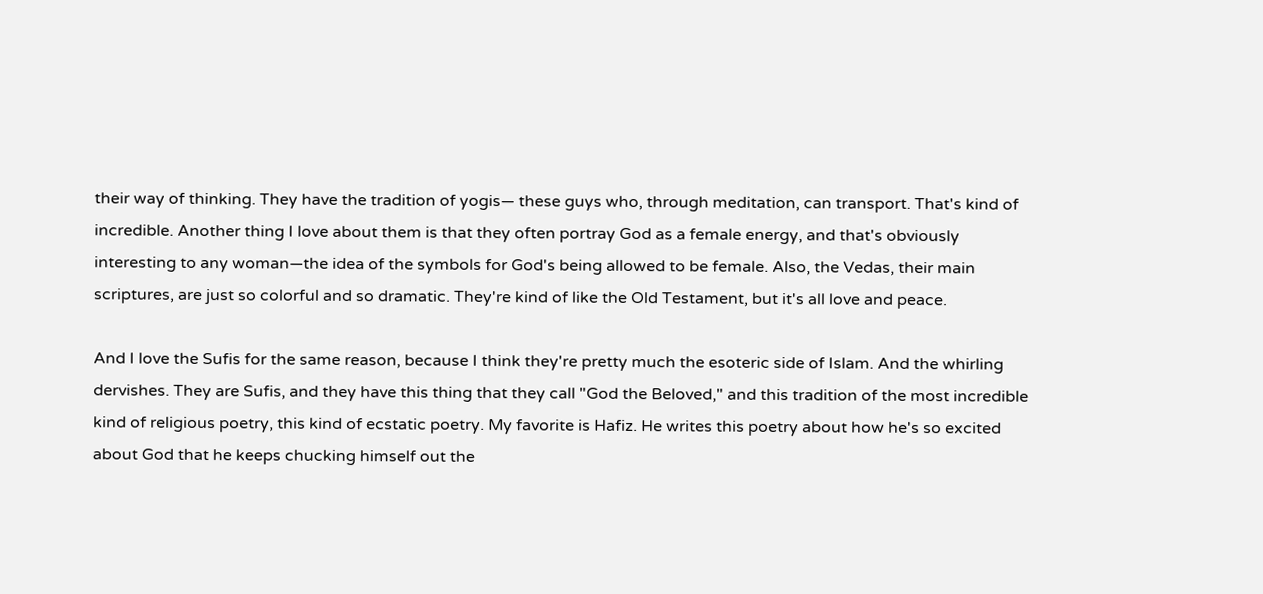their way of thinking. They have the tradition of yogis— these guys who, through meditation, can transport. That's kind of incredible. Another thing I love about them is that they often portray God as a female energy, and that's obviously interesting to any woman—the idea of the symbols for God's being allowed to be female. Also, the Vedas, their main scriptures, are just so colorful and so dramatic. They're kind of like the Old Testament, but it's all love and peace.

And I love the Sufis for the same reason, because I think they're pretty much the esoteric side of Islam. And the whirling dervishes. They are Sufis, and they have this thing that they call "God the Beloved," and this tradition of the most incredible kind of religious poetry, this kind of ecstatic poetry. My favorite is Hafiz. He writes this poetry about how he's so excited about God that he keeps chucking himself out the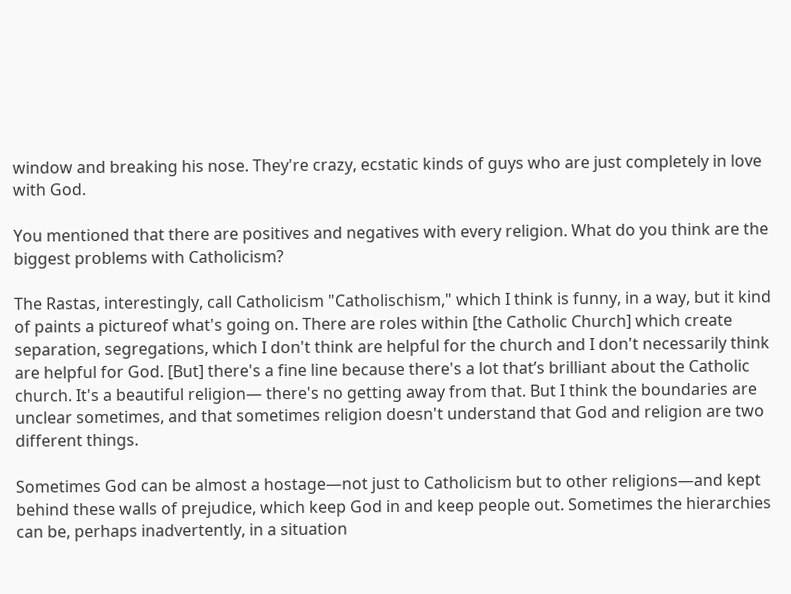window and breaking his nose. They're crazy, ecstatic kinds of guys who are just completely in love with God.

You mentioned that there are positives and negatives with every religion. What do you think are the biggest problems with Catholicism?

The Rastas, interestingly, call Catholicism "Catholischism," which I think is funny, in a way, but it kind of paints a pictureof what's going on. There are roles within [the Catholic Church] which create separation, segregations, which I don't think are helpful for the church and I don't necessarily think are helpful for God. [But] there's a fine line because there's a lot that’s brilliant about the Catholic church. It's a beautiful religion— there's no getting away from that. But I think the boundaries are unclear sometimes, and that sometimes religion doesn't understand that God and religion are two different things.

Sometimes God can be almost a hostage—not just to Catholicism but to other religions—and kept behind these walls of prejudice, which keep God in and keep people out. Sometimes the hierarchies can be, perhaps inadvertently, in a situation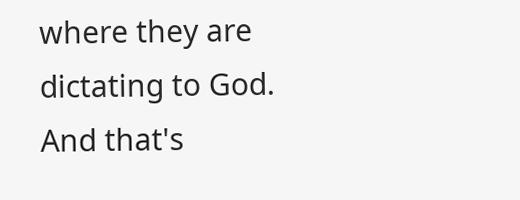where they are dictating to God. And that's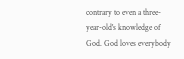contrary to even a three-year-old's knowledge of God. God loves everybody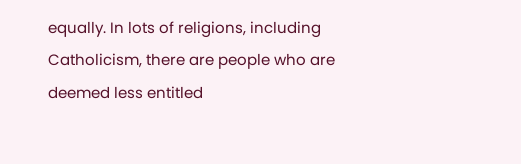equally. In lots of religions, including Catholicism, there are people who are deemed less entitled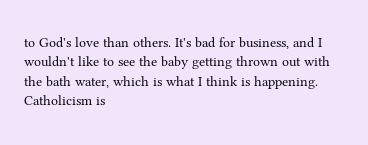to God's love than others. It's bad for business, and I wouldn't like to see the baby getting thrown out with the bath water, which is what I think is happening. Catholicism is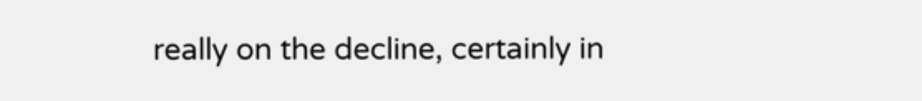really on the decline, certainly in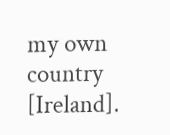my own country [Ireland].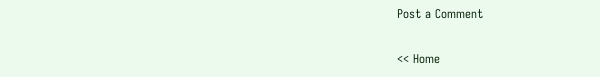Post a Comment

<< Home